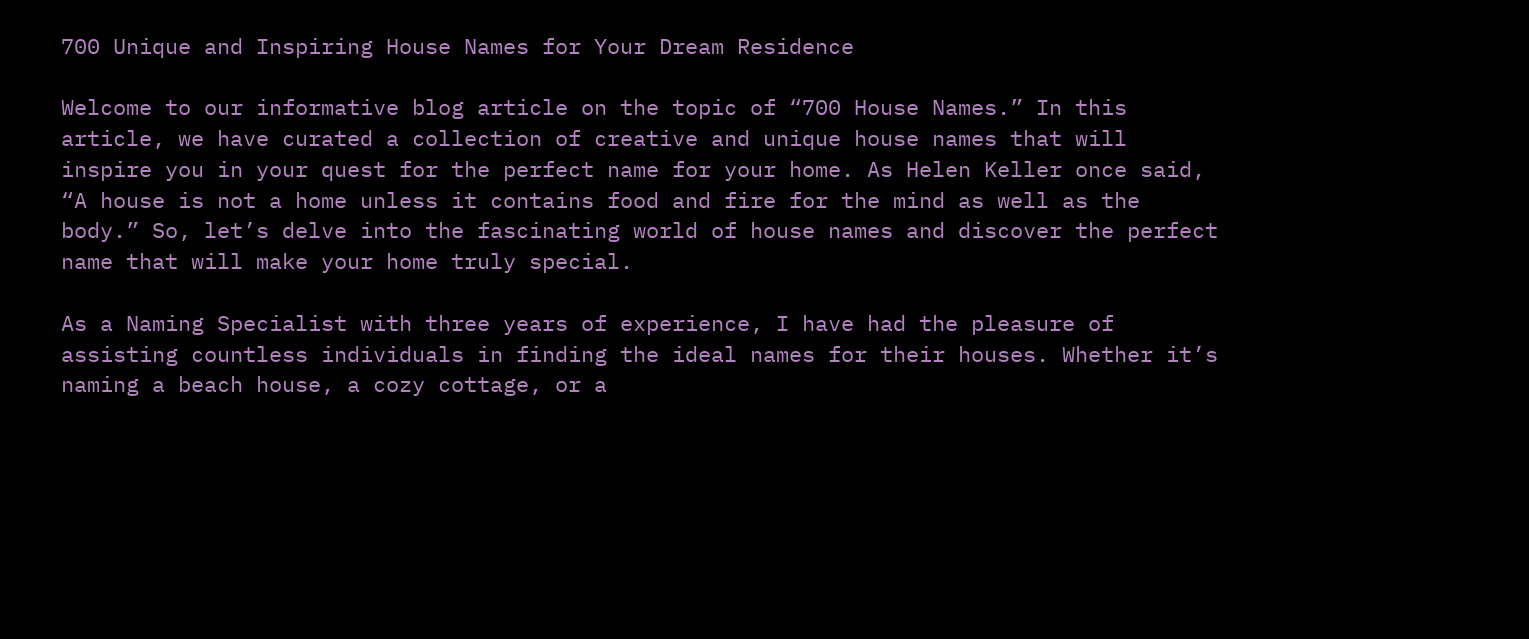700 Unique and Inspiring House Names for Your Dream Residence

Welcome to our informative blog article on the topic of “700 House Names.” In this article, we have curated a collection of creative and unique house names that will inspire you in your quest for the perfect name for your home. As Helen Keller once said, “A house is not a home unless it contains food and fire for the mind as well as the body.” So, let’s delve into the fascinating world of house names and discover the perfect name that will make your home truly special.

As a Naming Specialist with three years of experience, I have had the pleasure of assisting countless individuals in finding the ideal names for their houses. Whether it’s naming a beach house, a cozy cottage, or a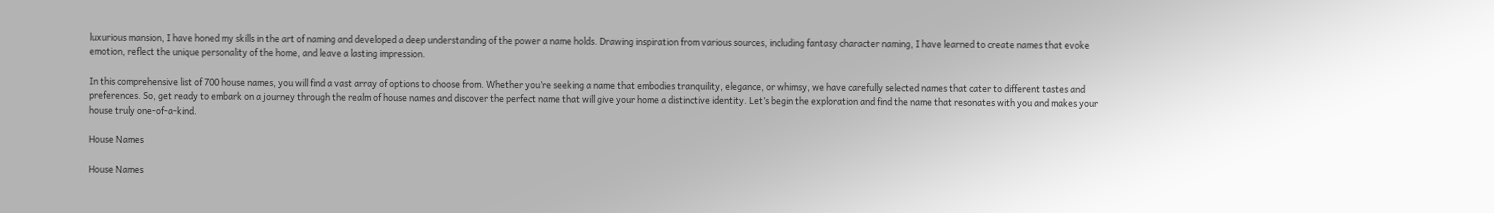luxurious mansion, I have honed my skills in the art of naming and developed a deep understanding of the power a name holds. Drawing inspiration from various sources, including fantasy character naming, I have learned to create names that evoke emotion, reflect the unique personality of the home, and leave a lasting impression.

In this comprehensive list of 700 house names, you will find a vast array of options to choose from. Whether you’re seeking a name that embodies tranquility, elegance, or whimsy, we have carefully selected names that cater to different tastes and preferences. So, get ready to embark on a journey through the realm of house names and discover the perfect name that will give your home a distinctive identity. Let’s begin the exploration and find the name that resonates with you and makes your house truly one-of-a-kind.

House Names

House Names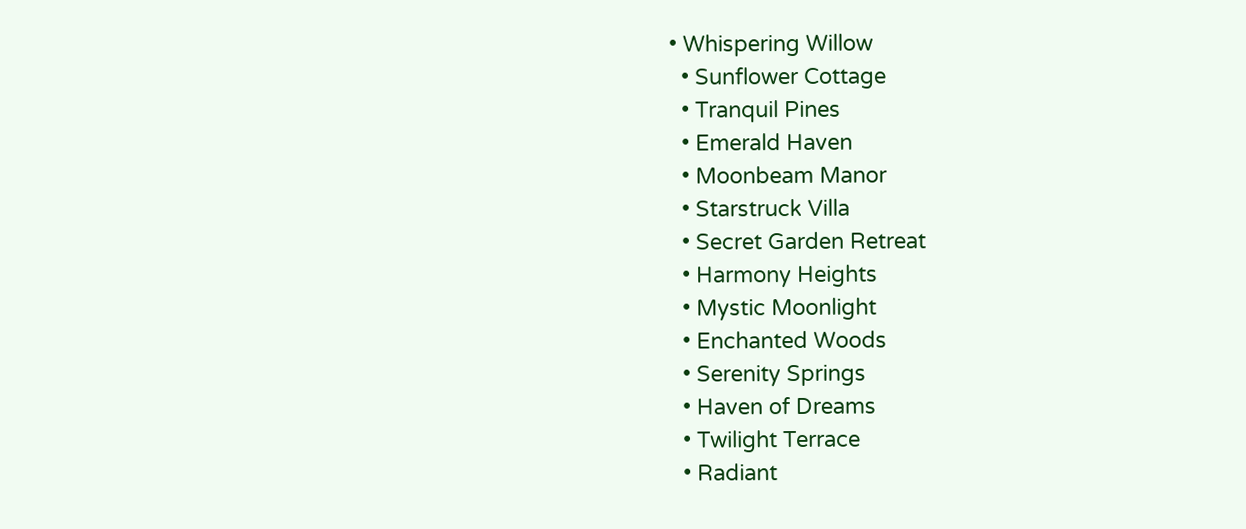• Whispering Willow
  • Sunflower Cottage
  • Tranquil Pines
  • Emerald Haven
  • Moonbeam Manor
  • Starstruck Villa
  • Secret Garden Retreat
  • Harmony Heights
  • Mystic Moonlight
  • Enchanted Woods
  • Serenity Springs
  • Haven of Dreams
  • Twilight Terrace
  • Radiant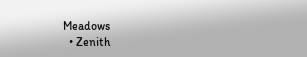Meadows
  • Zenith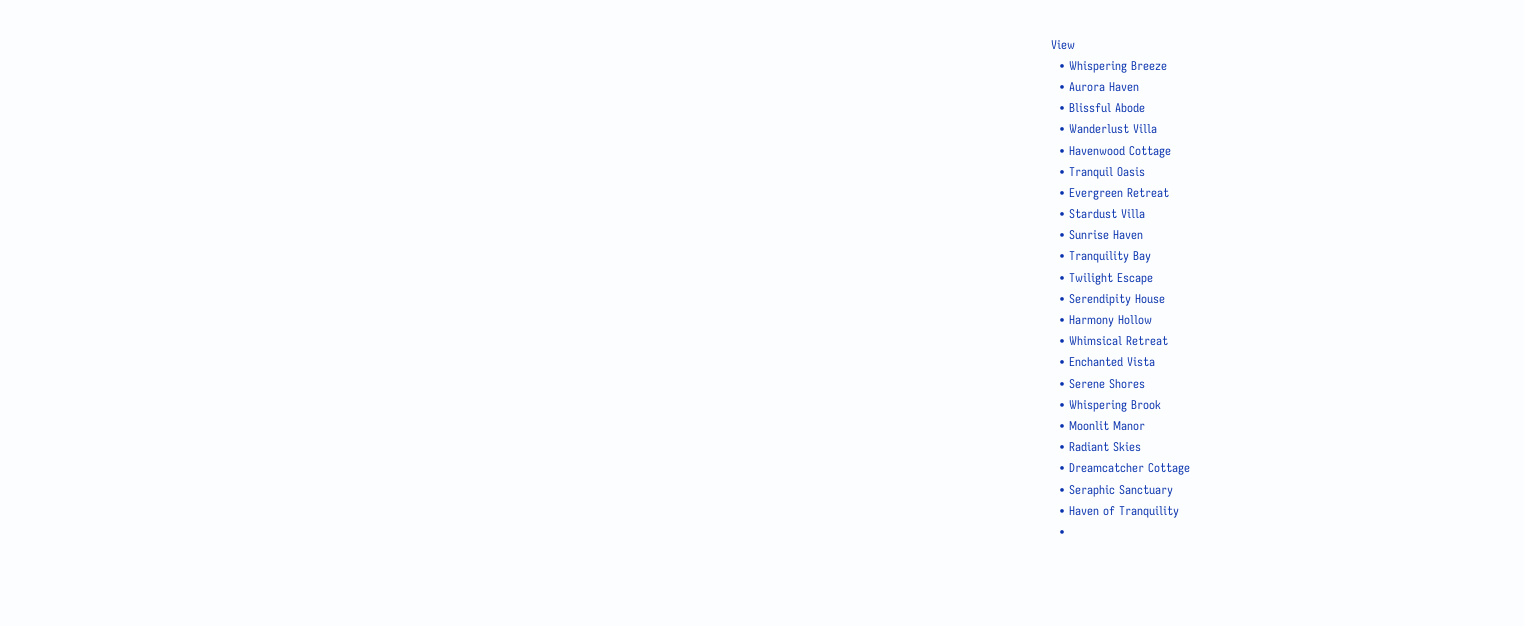View
  • Whispering Breeze
  • Aurora Haven
  • Blissful Abode
  • Wanderlust Villa
  • Havenwood Cottage
  • Tranquil Oasis
  • Evergreen Retreat
  • Stardust Villa
  • Sunrise Haven
  • Tranquility Bay
  • Twilight Escape
  • Serendipity House
  • Harmony Hollow
  • Whimsical Retreat
  • Enchanted Vista
  • Serene Shores
  • Whispering Brook
  • Moonlit Manor
  • Radiant Skies
  • Dreamcatcher Cottage
  • Seraphic Sanctuary
  • Haven of Tranquility
  •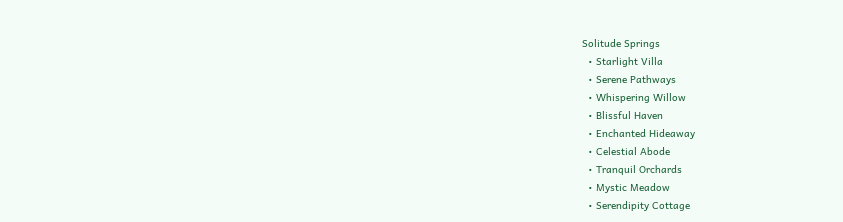Solitude Springs
  • Starlight Villa
  • Serene Pathways
  • Whispering Willow
  • Blissful Haven
  • Enchanted Hideaway
  • Celestial Abode
  • Tranquil Orchards
  • Mystic Meadow
  • Serendipity Cottage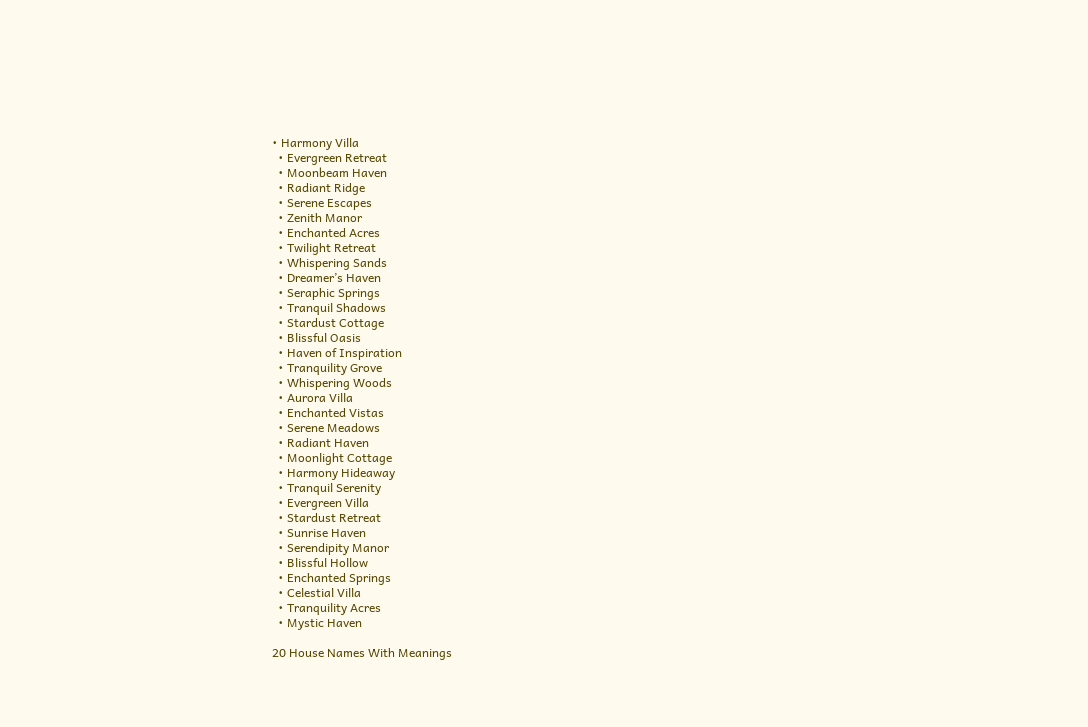• Harmony Villa
  • Evergreen Retreat
  • Moonbeam Haven
  • Radiant Ridge
  • Serene Escapes
  • Zenith Manor
  • Enchanted Acres
  • Twilight Retreat
  • Whispering Sands
  • Dreamer’s Haven
  • Seraphic Springs
  • Tranquil Shadows
  • Stardust Cottage
  • Blissful Oasis
  • Haven of Inspiration
  • Tranquility Grove
  • Whispering Woods
  • Aurora Villa
  • Enchanted Vistas
  • Serene Meadows
  • Radiant Haven
  • Moonlight Cottage
  • Harmony Hideaway
  • Tranquil Serenity
  • Evergreen Villa
  • Stardust Retreat
  • Sunrise Haven
  • Serendipity Manor
  • Blissful Hollow
  • Enchanted Springs
  • Celestial Villa
  • Tranquility Acres
  • Mystic Haven

20 House Names With Meanings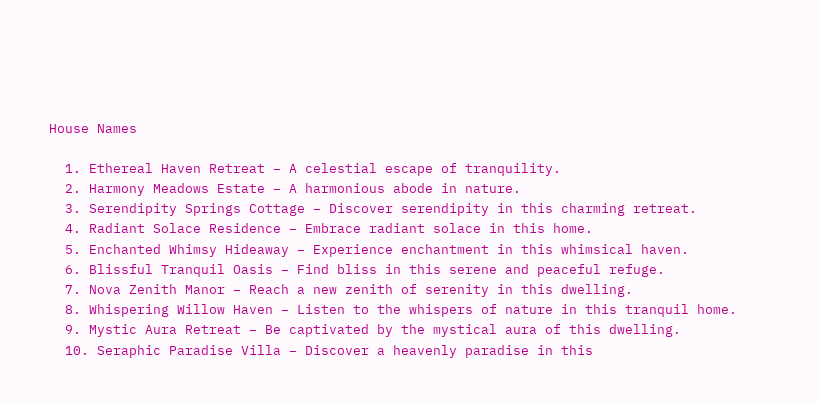House Names

  1. Ethereal Haven Retreat – A celestial escape of tranquility.
  2. Harmony Meadows Estate – A harmonious abode in nature.
  3. Serendipity Springs Cottage – Discover serendipity in this charming retreat.
  4. Radiant Solace Residence – Embrace radiant solace in this home.
  5. Enchanted Whimsy Hideaway – Experience enchantment in this whimsical haven.
  6. Blissful Tranquil Oasis – Find bliss in this serene and peaceful refuge.
  7. Nova Zenith Manor – Reach a new zenith of serenity in this dwelling.
  8. Whispering Willow Haven – Listen to the whispers of nature in this tranquil home.
  9. Mystic Aura Retreat – Be captivated by the mystical aura of this dwelling.
  10. Seraphic Paradise Villa – Discover a heavenly paradise in this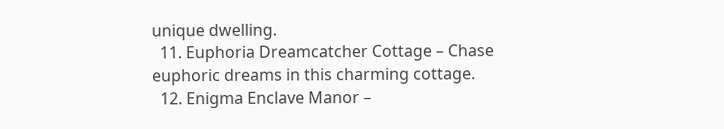unique dwelling.
  11. Euphoria Dreamcatcher Cottage – Chase euphoric dreams in this charming cottage.
  12. Enigma Enclave Manor –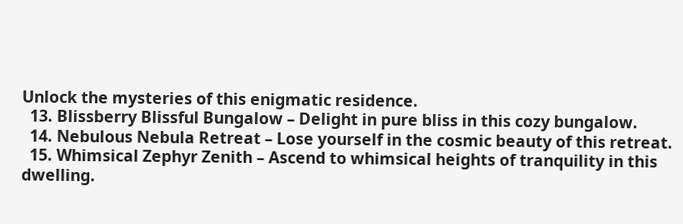Unlock the mysteries of this enigmatic residence.
  13. Blissberry Blissful Bungalow – Delight in pure bliss in this cozy bungalow.
  14. Nebulous Nebula Retreat – Lose yourself in the cosmic beauty of this retreat.
  15. Whimsical Zephyr Zenith – Ascend to whimsical heights of tranquility in this dwelling.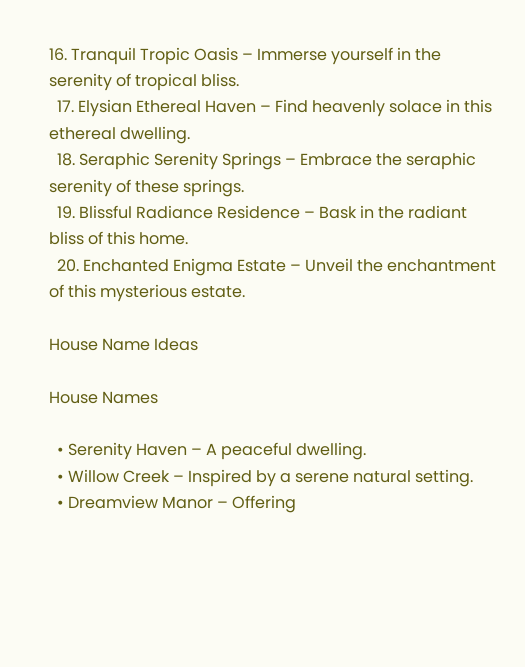16. Tranquil Tropic Oasis – Immerse yourself in the serenity of tropical bliss.
  17. Elysian Ethereal Haven – Find heavenly solace in this ethereal dwelling.
  18. Seraphic Serenity Springs – Embrace the seraphic serenity of these springs.
  19. Blissful Radiance Residence – Bask in the radiant bliss of this home.
  20. Enchanted Enigma Estate – Unveil the enchantment of this mysterious estate.

House Name Ideas

House Names

  • Serenity Haven – A peaceful dwelling.
  • Willow Creek – Inspired by a serene natural setting.
  • Dreamview Manor – Offering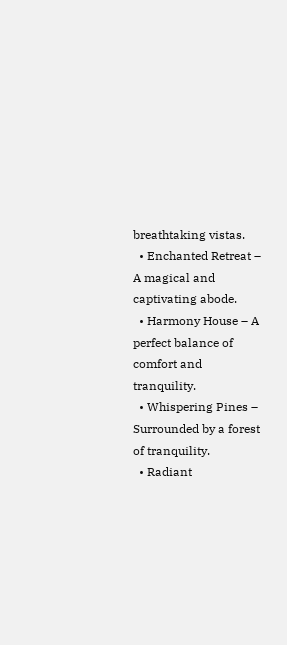breathtaking vistas.
  • Enchanted Retreat – A magical and captivating abode.
  • Harmony House – A perfect balance of comfort and tranquility.
  • Whispering Pines – Surrounded by a forest of tranquility.
  • Radiant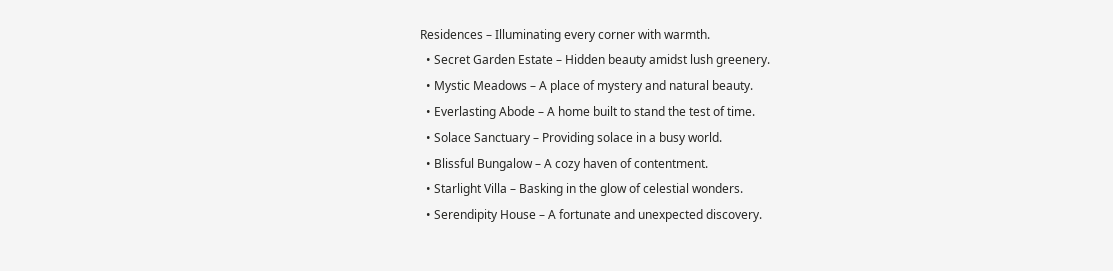Residences – Illuminating every corner with warmth.
  • Secret Garden Estate – Hidden beauty amidst lush greenery.
  • Mystic Meadows – A place of mystery and natural beauty.
  • Everlasting Abode – A home built to stand the test of time.
  • Solace Sanctuary – Providing solace in a busy world.
  • Blissful Bungalow – A cozy haven of contentment.
  • Starlight Villa – Basking in the glow of celestial wonders.
  • Serendipity House – A fortunate and unexpected discovery.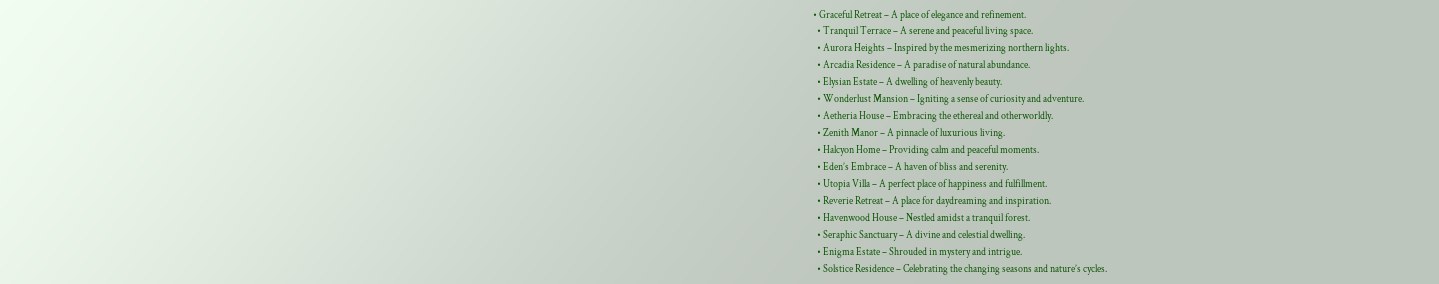• Graceful Retreat – A place of elegance and refinement.
  • Tranquil Terrace – A serene and peaceful living space.
  • Aurora Heights – Inspired by the mesmerizing northern lights.
  • Arcadia Residence – A paradise of natural abundance.
  • Elysian Estate – A dwelling of heavenly beauty.
  • Wonderlust Mansion – Igniting a sense of curiosity and adventure.
  • Aetheria House – Embracing the ethereal and otherworldly.
  • Zenith Manor – A pinnacle of luxurious living.
  • Halcyon Home – Providing calm and peaceful moments.
  • Eden’s Embrace – A haven of bliss and serenity.
  • Utopia Villa – A perfect place of happiness and fulfillment.
  • Reverie Retreat – A place for daydreaming and inspiration.
  • Havenwood House – Nestled amidst a tranquil forest.
  • Seraphic Sanctuary – A divine and celestial dwelling.
  • Enigma Estate – Shrouded in mystery and intrigue.
  • Solstice Residence – Celebrating the changing seasons and nature’s cycles.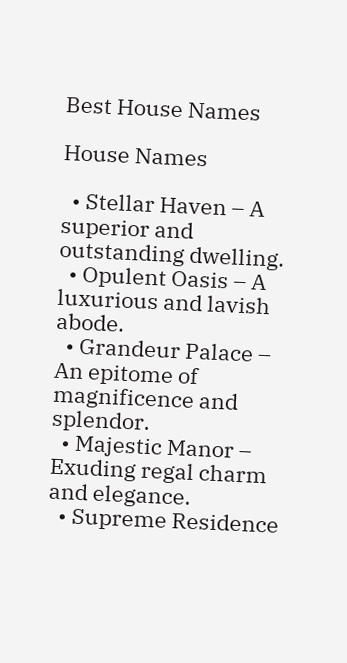Best House Names

House Names

  • Stellar Haven – A superior and outstanding dwelling.
  • Opulent Oasis – A luxurious and lavish abode.
  • Grandeur Palace – An epitome of magnificence and splendor.
  • Majestic Manor – Exuding regal charm and elegance.
  • Supreme Residence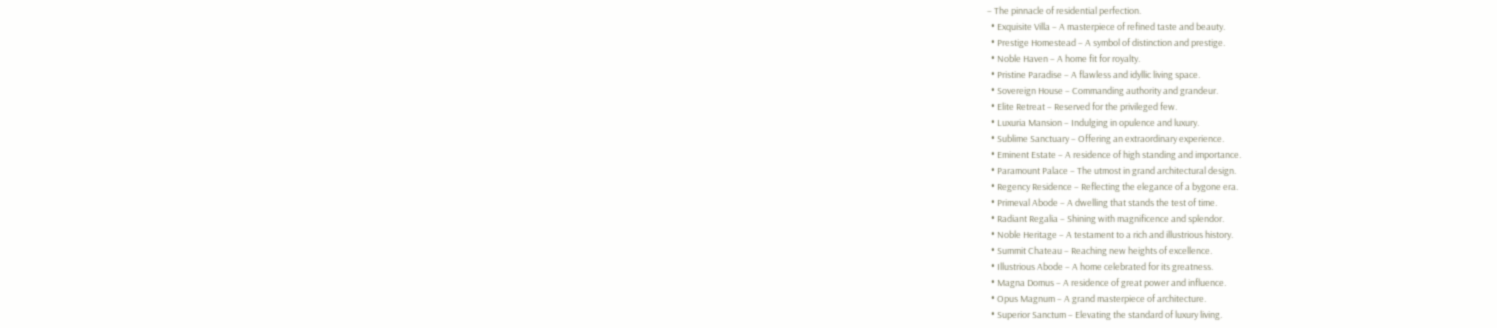– The pinnacle of residential perfection.
  • Exquisite Villa – A masterpiece of refined taste and beauty.
  • Prestige Homestead – A symbol of distinction and prestige.
  • Noble Haven – A home fit for royalty.
  • Pristine Paradise – A flawless and idyllic living space.
  • Sovereign House – Commanding authority and grandeur.
  • Elite Retreat – Reserved for the privileged few.
  • Luxuria Mansion – Indulging in opulence and luxury.
  • Sublime Sanctuary – Offering an extraordinary experience.
  • Eminent Estate – A residence of high standing and importance.
  • Paramount Palace – The utmost in grand architectural design.
  • Regency Residence – Reflecting the elegance of a bygone era.
  • Primeval Abode – A dwelling that stands the test of time.
  • Radiant Regalia – Shining with magnificence and splendor.
  • Noble Heritage – A testament to a rich and illustrious history.
  • Summit Chateau – Reaching new heights of excellence.
  • Illustrious Abode – A home celebrated for its greatness.
  • Magna Domus – A residence of great power and influence.
  • Opus Magnum – A grand masterpiece of architecture.
  • Superior Sanctum – Elevating the standard of luxury living.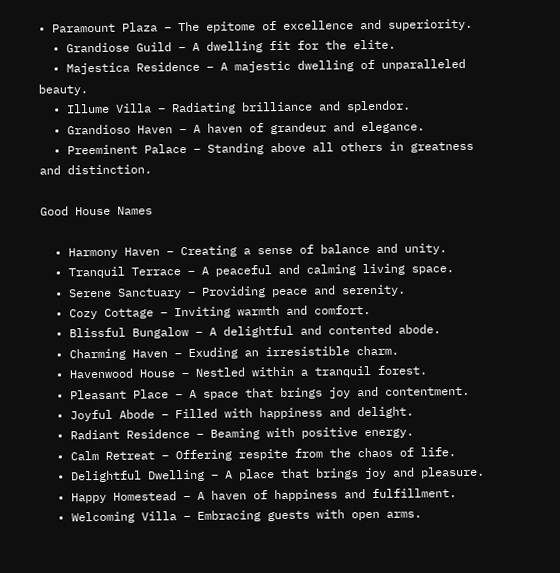• Paramount Plaza – The epitome of excellence and superiority.
  • Grandiose Guild – A dwelling fit for the elite.
  • Majestica Residence – A majestic dwelling of unparalleled beauty.
  • Illume Villa – Radiating brilliance and splendor.
  • Grandioso Haven – A haven of grandeur and elegance.
  • Preeminent Palace – Standing above all others in greatness and distinction.

Good House Names

  • Harmony Haven – Creating a sense of balance and unity.
  • Tranquil Terrace – A peaceful and calming living space.
  • Serene Sanctuary – Providing peace and serenity.
  • Cozy Cottage – Inviting warmth and comfort.
  • Blissful Bungalow – A delightful and contented abode.
  • Charming Haven – Exuding an irresistible charm.
  • Havenwood House – Nestled within a tranquil forest.
  • Pleasant Place – A space that brings joy and contentment.
  • Joyful Abode – Filled with happiness and delight.
  • Radiant Residence – Beaming with positive energy.
  • Calm Retreat – Offering respite from the chaos of life.
  • Delightful Dwelling – A place that brings joy and pleasure.
  • Happy Homestead – A haven of happiness and fulfillment.
  • Welcoming Villa – Embracing guests with open arms.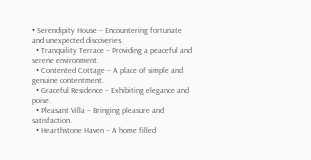• Serendipity House – Encountering fortunate and unexpected discoveries.
  • Tranquility Terrace – Providing a peaceful and serene environment.
  • Contented Cottage – A place of simple and genuine contentment.
  • Graceful Residence – Exhibiting elegance and poise.
  • Pleasant Villa – Bringing pleasure and satisfaction.
  • Hearthstone Haven – A home filled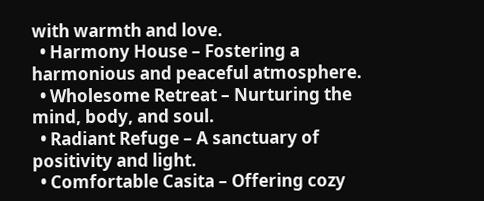with warmth and love.
  • Harmony House – Fostering a harmonious and peaceful atmosphere.
  • Wholesome Retreat – Nurturing the mind, body, and soul.
  • Radiant Refuge – A sanctuary of positivity and light.
  • Comfortable Casita – Offering cozy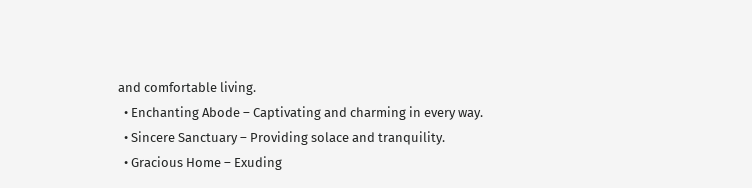and comfortable living.
  • Enchanting Abode – Captivating and charming in every way.
  • Sincere Sanctuary – Providing solace and tranquility.
  • Gracious Home – Exuding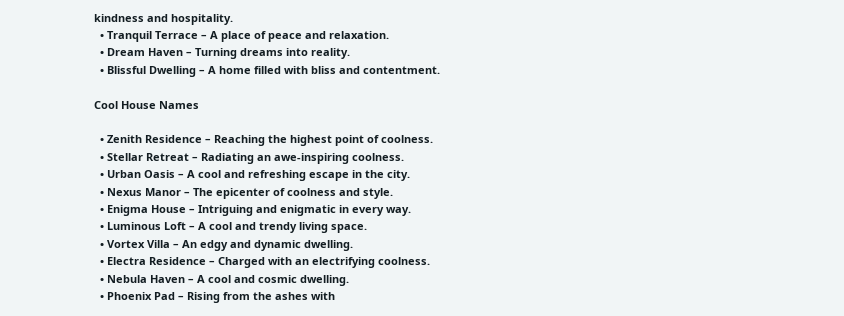kindness and hospitality.
  • Tranquil Terrace – A place of peace and relaxation.
  • Dream Haven – Turning dreams into reality.
  • Blissful Dwelling – A home filled with bliss and contentment.

Cool House Names

  • Zenith Residence – Reaching the highest point of coolness.
  • Stellar Retreat – Radiating an awe-inspiring coolness.
  • Urban Oasis – A cool and refreshing escape in the city.
  • Nexus Manor – The epicenter of coolness and style.
  • Enigma House – Intriguing and enigmatic in every way.
  • Luminous Loft – A cool and trendy living space.
  • Vortex Villa – An edgy and dynamic dwelling.
  • Electra Residence – Charged with an electrifying coolness.
  • Nebula Haven – A cool and cosmic dwelling.
  • Phoenix Pad – Rising from the ashes with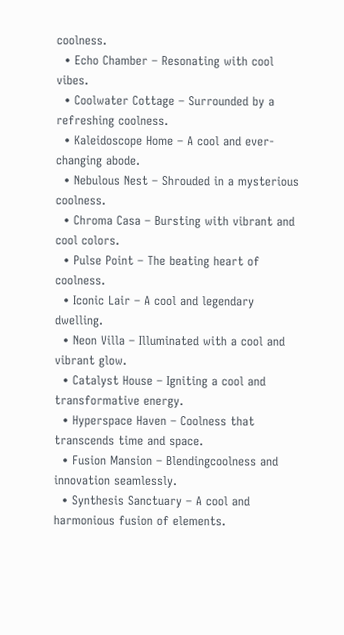coolness.
  • Echo Chamber – Resonating with cool vibes.
  • Coolwater Cottage – Surrounded by a refreshing coolness.
  • Kaleidoscope Home – A cool and ever-changing abode.
  • Nebulous Nest – Shrouded in a mysterious coolness.
  • Chroma Casa – Bursting with vibrant and cool colors.
  • Pulse Point – The beating heart of coolness.
  • Iconic Lair – A cool and legendary dwelling.
  • Neon Villa – Illuminated with a cool and vibrant glow.
  • Catalyst House – Igniting a cool and transformative energy.
  • Hyperspace Haven – Coolness that transcends time and space.
  • Fusion Mansion – Blendingcoolness and innovation seamlessly.
  • Synthesis Sanctuary – A cool and harmonious fusion of elements.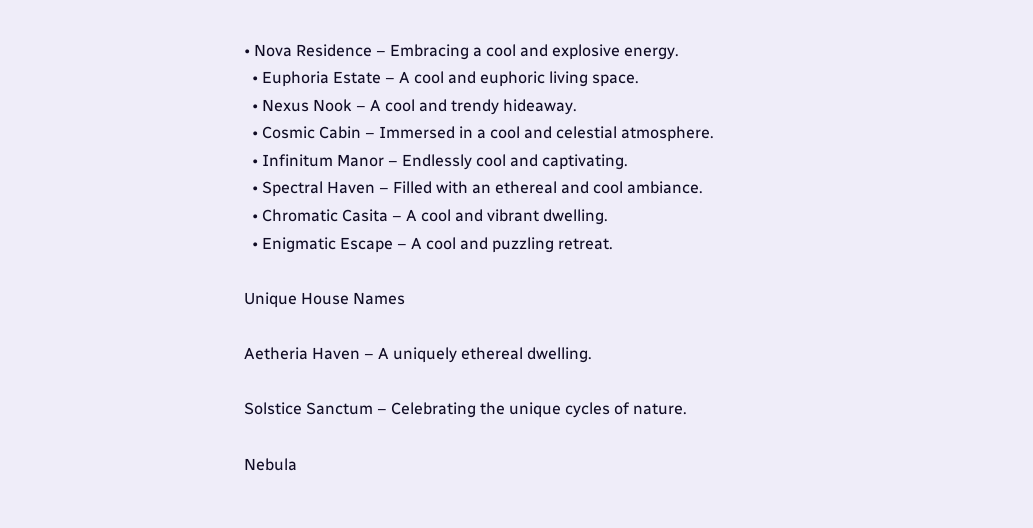• Nova Residence – Embracing a cool and explosive energy.
  • Euphoria Estate – A cool and euphoric living space.
  • Nexus Nook – A cool and trendy hideaway.
  • Cosmic Cabin – Immersed in a cool and celestial atmosphere.
  • Infinitum Manor – Endlessly cool and captivating.
  • Spectral Haven – Filled with an ethereal and cool ambiance.
  • Chromatic Casita – A cool and vibrant dwelling.
  • Enigmatic Escape – A cool and puzzling retreat.

Unique House Names

Aetheria Haven – A uniquely ethereal dwelling.

Solstice Sanctum – Celebrating the unique cycles of nature.

Nebula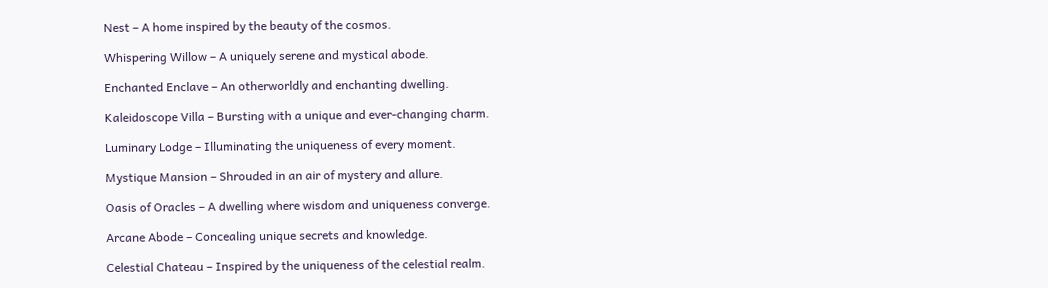Nest – A home inspired by the beauty of the cosmos.

Whispering Willow – A uniquely serene and mystical abode.

Enchanted Enclave – An otherworldly and enchanting dwelling.

Kaleidoscope Villa – Bursting with a unique and ever-changing charm.

Luminary Lodge – Illuminating the uniqueness of every moment.

Mystique Mansion – Shrouded in an air of mystery and allure.

Oasis of Oracles – A dwelling where wisdom and uniqueness converge.

Arcane Abode – Concealing unique secrets and knowledge.

Celestial Chateau – Inspired by the uniqueness of the celestial realm.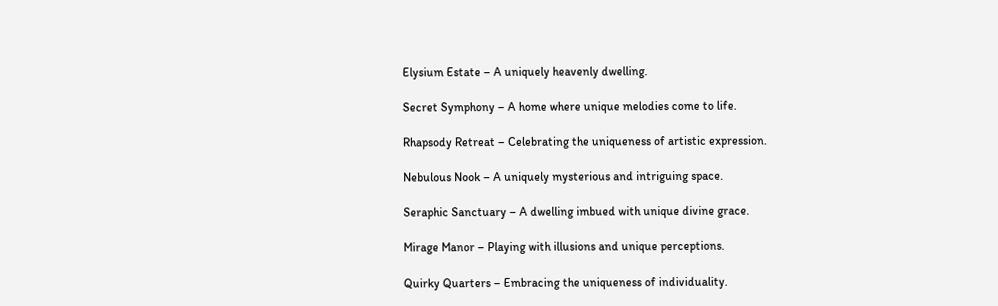Elysium Estate – A uniquely heavenly dwelling.

Secret Symphony – A home where unique melodies come to life.

Rhapsody Retreat – Celebrating the uniqueness of artistic expression.

Nebulous Nook – A uniquely mysterious and intriguing space.

Seraphic Sanctuary – A dwelling imbued with unique divine grace.

Mirage Manor – Playing with illusions and unique perceptions.

Quirky Quarters – Embracing the uniqueness of individuality.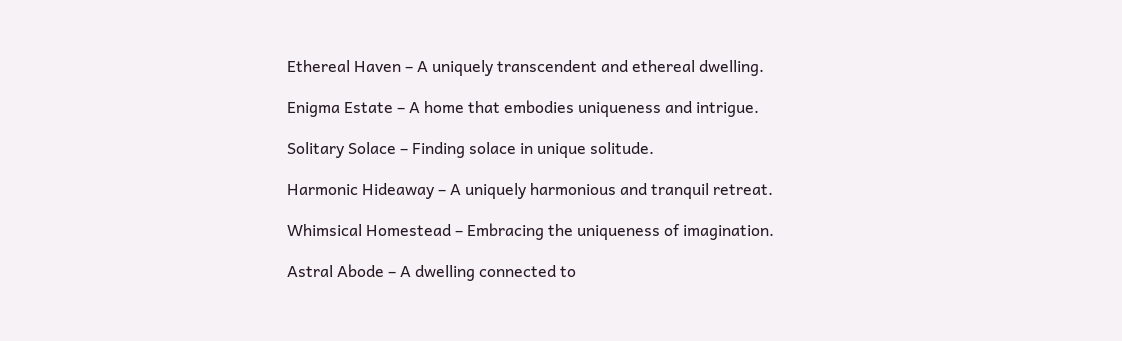Ethereal Haven – A uniquely transcendent and ethereal dwelling.

Enigma Estate – A home that embodies uniqueness and intrigue.

Solitary Solace – Finding solace in unique solitude.

Harmonic Hideaway – A uniquely harmonious and tranquil retreat.

Whimsical Homestead – Embracing the uniqueness of imagination.

Astral Abode – A dwelling connected to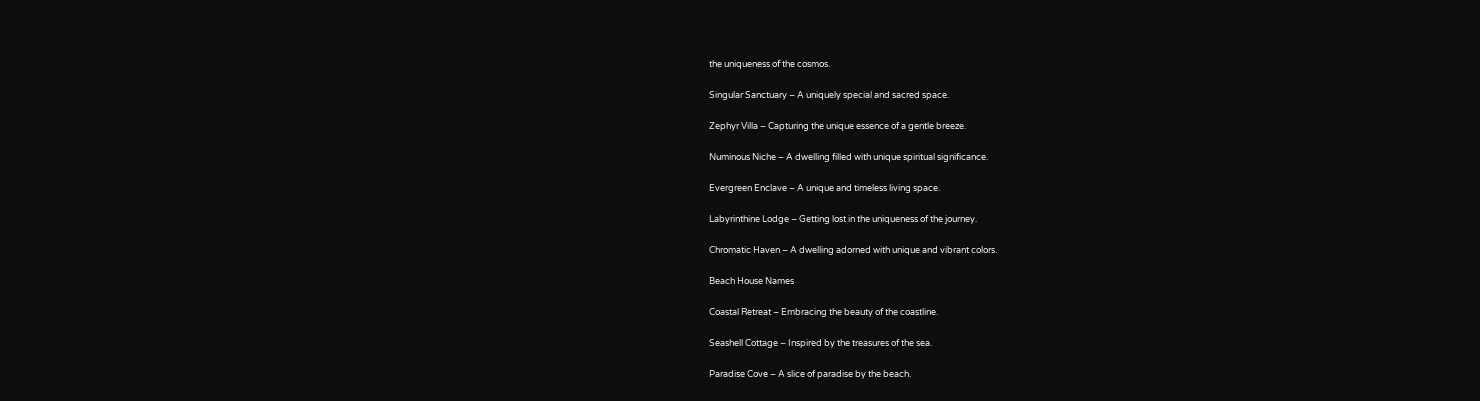the uniqueness of the cosmos.

Singular Sanctuary – A uniquely special and sacred space.

Zephyr Villa – Capturing the unique essence of a gentle breeze.

Numinous Niche – A dwelling filled with unique spiritual significance.

Evergreen Enclave – A unique and timeless living space.

Labyrinthine Lodge – Getting lost in the uniqueness of the journey.

Chromatic Haven – A dwelling adorned with unique and vibrant colors.

Beach House Names

Coastal Retreat – Embracing the beauty of the coastline.

Seashell Cottage – Inspired by the treasures of the sea.

Paradise Cove – A slice of paradise by the beach.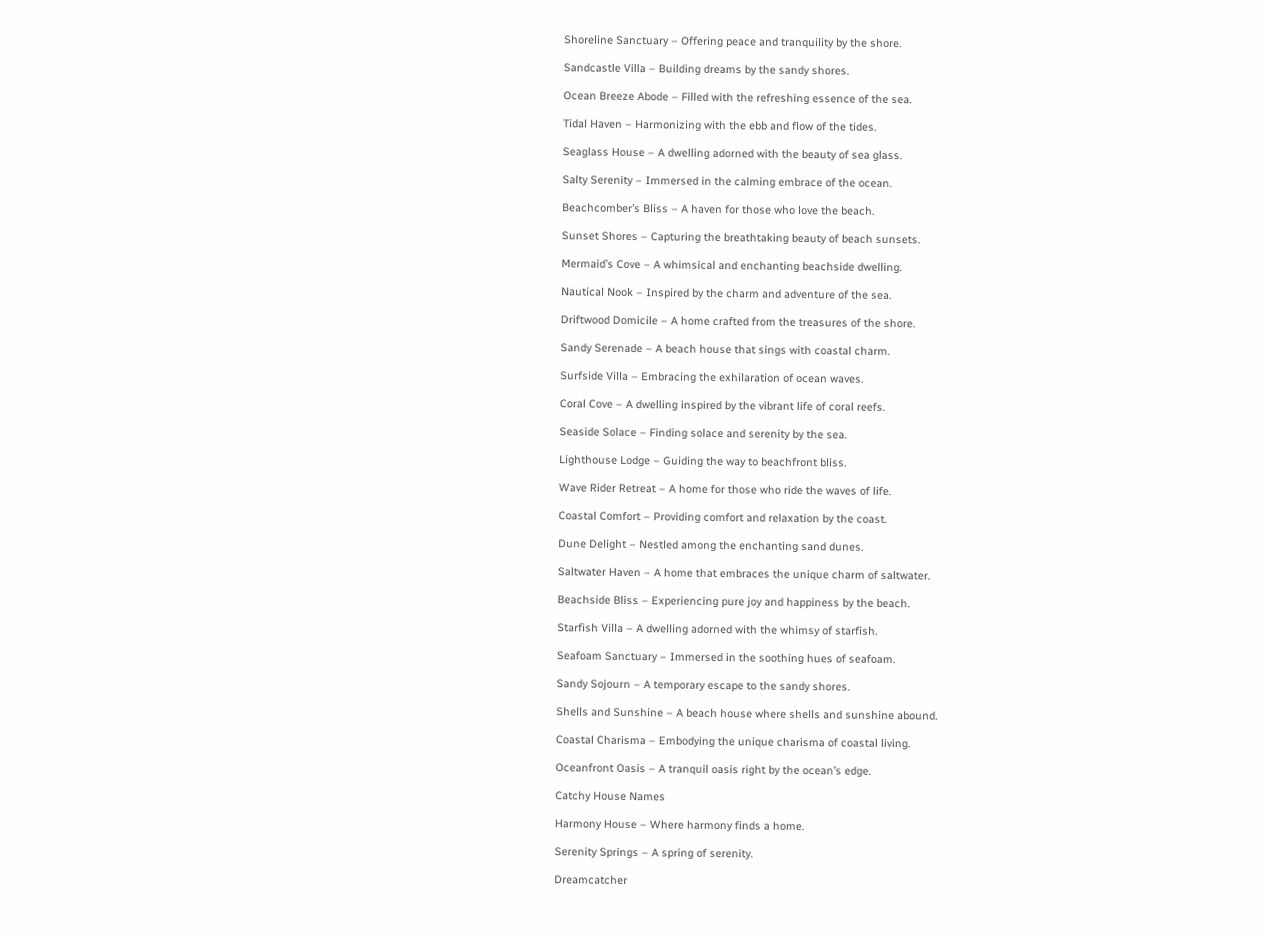Shoreline Sanctuary – Offering peace and tranquility by the shore.

Sandcastle Villa – Building dreams by the sandy shores.

Ocean Breeze Abode – Filled with the refreshing essence of the sea.

Tidal Haven – Harmonizing with the ebb and flow of the tides.

Seaglass House – A dwelling adorned with the beauty of sea glass.

Salty Serenity – Immersed in the calming embrace of the ocean.

Beachcomber’s Bliss – A haven for those who love the beach.

Sunset Shores – Capturing the breathtaking beauty of beach sunsets.

Mermaid’s Cove – A whimsical and enchanting beachside dwelling.

Nautical Nook – Inspired by the charm and adventure of the sea.

Driftwood Domicile – A home crafted from the treasures of the shore.

Sandy Serenade – A beach house that sings with coastal charm.

Surfside Villa – Embracing the exhilaration of ocean waves.

Coral Cove – A dwelling inspired by the vibrant life of coral reefs.

Seaside Solace – Finding solace and serenity by the sea.

Lighthouse Lodge – Guiding the way to beachfront bliss.

Wave Rider Retreat – A home for those who ride the waves of life.

Coastal Comfort – Providing comfort and relaxation by the coast.

Dune Delight – Nestled among the enchanting sand dunes.

Saltwater Haven – A home that embraces the unique charm of saltwater.

Beachside Bliss – Experiencing pure joy and happiness by the beach.

Starfish Villa – A dwelling adorned with the whimsy of starfish.

Seafoam Sanctuary – Immersed in the soothing hues of seafoam.

Sandy Sojourn – A temporary escape to the sandy shores.

Shells and Sunshine – A beach house where shells and sunshine abound.

Coastal Charisma – Embodying the unique charisma of coastal living.

Oceanfront Oasis – A tranquil oasis right by the ocean’s edge.

Catchy House Names

Harmony House – Where harmony finds a home.

Serenity Springs – A spring of serenity.

Dreamcatcher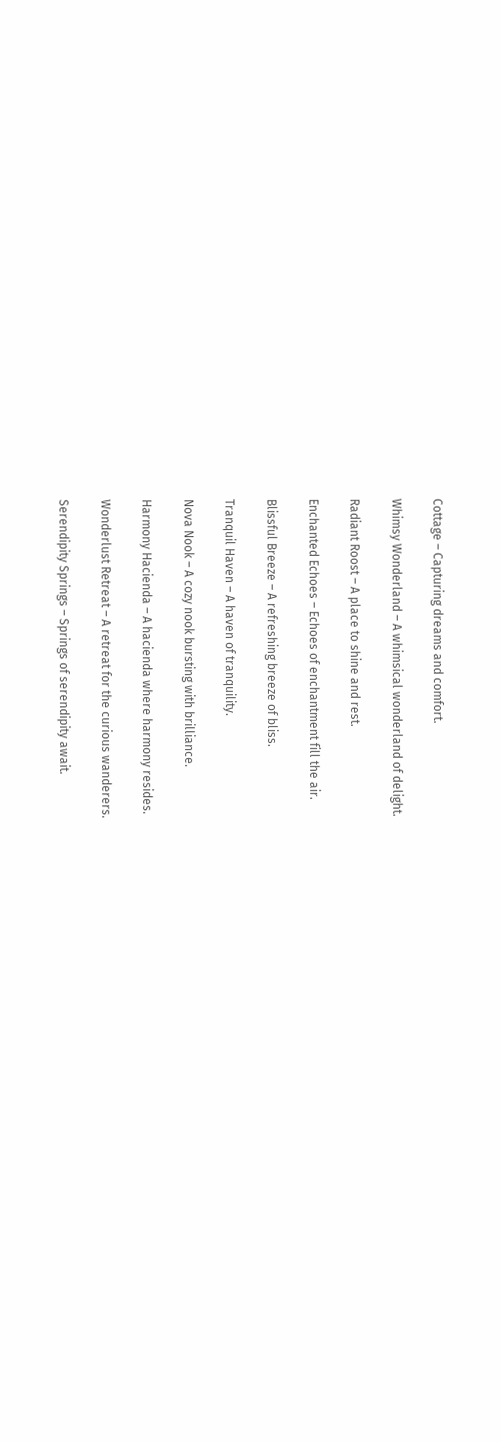Cottage – Capturing dreams and comfort.

Whimsy Wonderland – A whimsical wonderland of delight.

Radiant Roost – A place to shine and rest.

Enchanted Echoes – Echoes of enchantment fill the air.

Blissful Breeze – A refreshing breeze of bliss.

Tranquil Haven – A haven of tranquility.

Nova Nook – A cozy nook bursting with brilliance.

Harmony Hacienda – A hacienda where harmony resides.

Wonderlust Retreat – A retreat for the curious wanderers.

Serendipity Springs – Springs of serendipity await.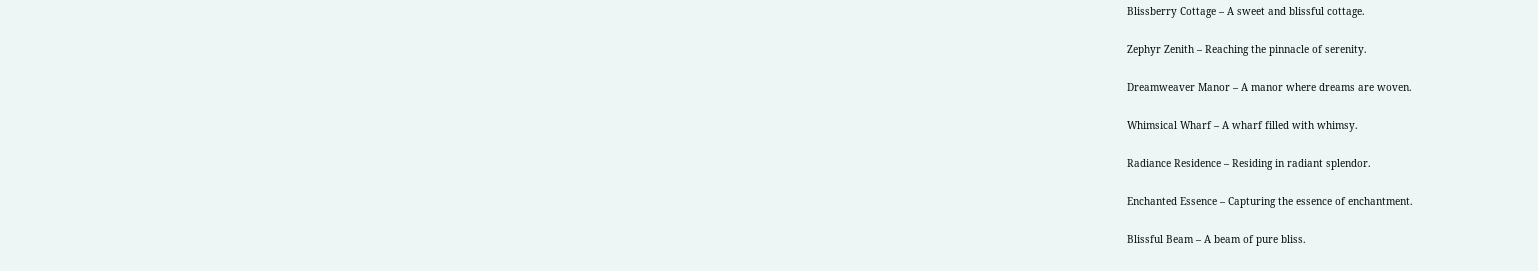Blissberry Cottage – A sweet and blissful cottage.

Zephyr Zenith – Reaching the pinnacle of serenity.

Dreamweaver Manor – A manor where dreams are woven.

Whimsical Wharf – A wharf filled with whimsy.

Radiance Residence – Residing in radiant splendor.

Enchanted Essence – Capturing the essence of enchantment.

Blissful Beam – A beam of pure bliss.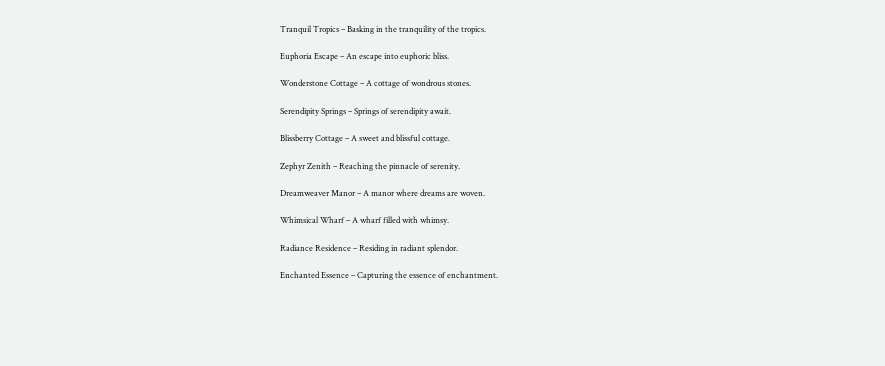Tranquil Tropics – Basking in the tranquility of the tropics.

Euphoria Escape – An escape into euphoric bliss.

Wonderstone Cottage – A cottage of wondrous stones.

Serendipity Springs – Springs of serendipity await.

Blissberry Cottage – A sweet and blissful cottage.

Zephyr Zenith – Reaching the pinnacle of serenity.

Dreamweaver Manor – A manor where dreams are woven.

Whimsical Wharf – A wharf filled with whimsy.

Radiance Residence – Residing in radiant splendor.

Enchanted Essence – Capturing the essence of enchantment.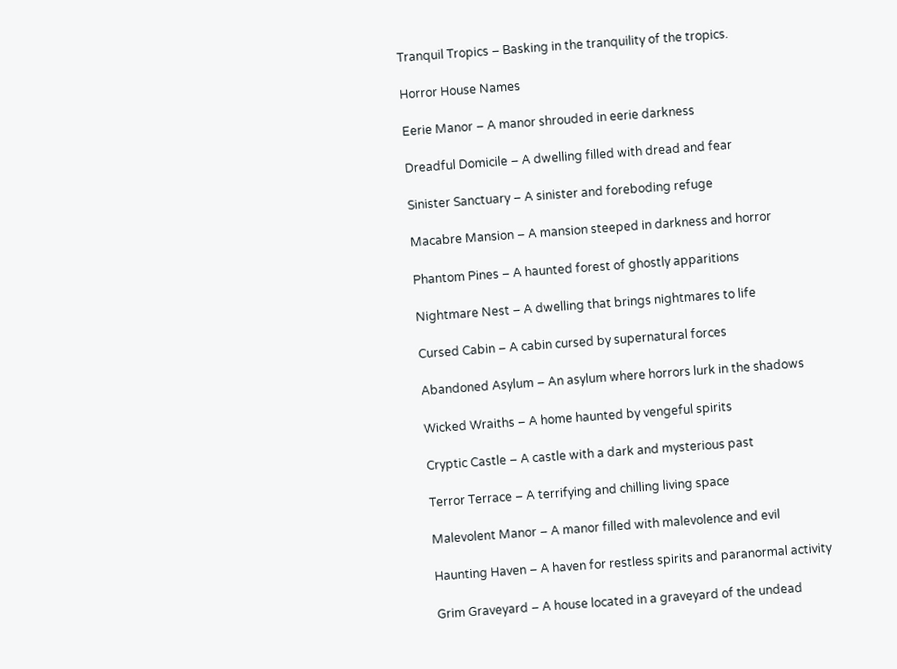Tranquil Tropics – Basking in the tranquility of the tropics.

Horror House Names

Eerie Manor – A manor shrouded in eerie darkness

Dreadful Domicile – A dwelling filled with dread and fear

Sinister Sanctuary – A sinister and foreboding refuge

Macabre Mansion – A mansion steeped in darkness and horror

Phantom Pines – A haunted forest of ghostly apparitions

Nightmare Nest – A dwelling that brings nightmares to life

Cursed Cabin – A cabin cursed by supernatural forces

Abandoned Asylum – An asylum where horrors lurk in the shadows

Wicked Wraiths – A home haunted by vengeful spirits

Cryptic Castle – A castle with a dark and mysterious past

Terror Terrace – A terrifying and chilling living space

Malevolent Manor – A manor filled with malevolence and evil

Haunting Haven – A haven for restless spirits and paranormal activity

Grim Graveyard – A house located in a graveyard of the undead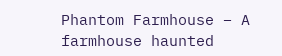Phantom Farmhouse – A farmhouse haunted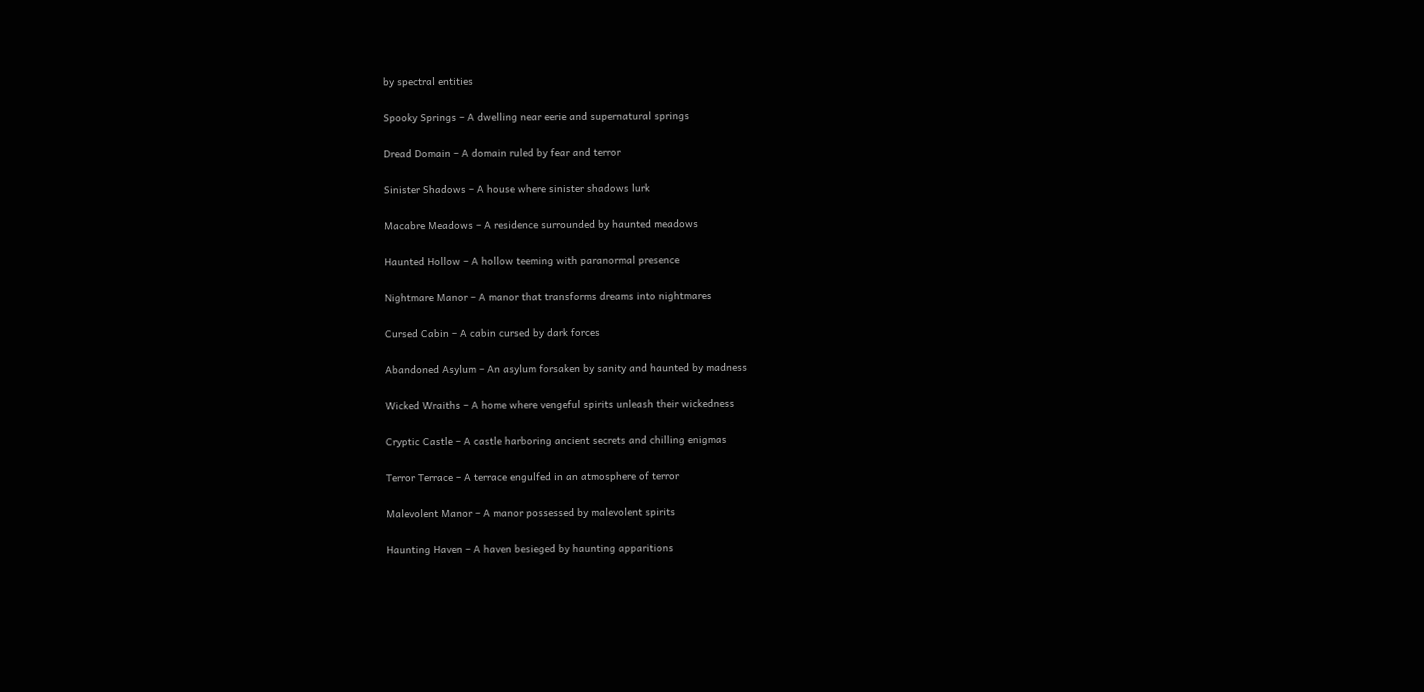by spectral entities

Spooky Springs – A dwelling near eerie and supernatural springs

Dread Domain – A domain ruled by fear and terror

Sinister Shadows – A house where sinister shadows lurk

Macabre Meadows – A residence surrounded by haunted meadows

Haunted Hollow – A hollow teeming with paranormal presence

Nightmare Manor – A manor that transforms dreams into nightmares

Cursed Cabin – A cabin cursed by dark forces

Abandoned Asylum – An asylum forsaken by sanity and haunted by madness

Wicked Wraiths – A home where vengeful spirits unleash their wickedness

Cryptic Castle – A castle harboring ancient secrets and chilling enigmas

Terror Terrace – A terrace engulfed in an atmosphere of terror

Malevolent Manor – A manor possessed by malevolent spirits

Haunting Haven – A haven besieged by haunting apparitions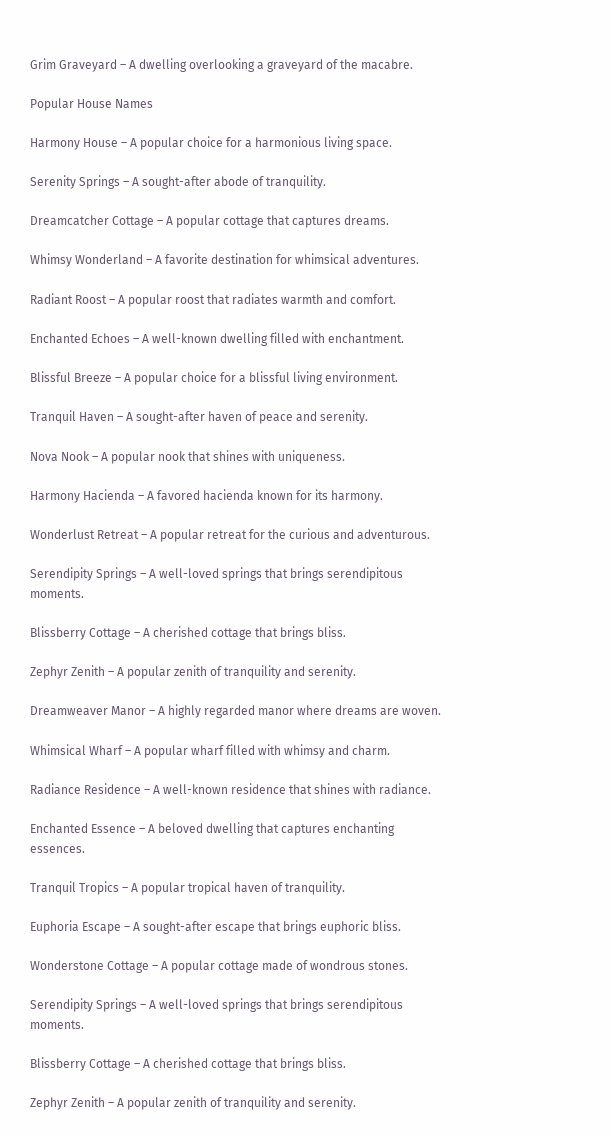Grim Graveyard – A dwelling overlooking a graveyard of the macabre.

Popular House Names

Harmony House – A popular choice for a harmonious living space.

Serenity Springs – A sought-after abode of tranquility.

Dreamcatcher Cottage – A popular cottage that captures dreams.

Whimsy Wonderland – A favorite destination for whimsical adventures.

Radiant Roost – A popular roost that radiates warmth and comfort.

Enchanted Echoes – A well-known dwelling filled with enchantment.

Blissful Breeze – A popular choice for a blissful living environment.

Tranquil Haven – A sought-after haven of peace and serenity.

Nova Nook – A popular nook that shines with uniqueness.

Harmony Hacienda – A favored hacienda known for its harmony.

Wonderlust Retreat – A popular retreat for the curious and adventurous.

Serendipity Springs – A well-loved springs that brings serendipitous moments.

Blissberry Cottage – A cherished cottage that brings bliss.

Zephyr Zenith – A popular zenith of tranquility and serenity.

Dreamweaver Manor – A highly regarded manor where dreams are woven.

Whimsical Wharf – A popular wharf filled with whimsy and charm.

Radiance Residence – A well-known residence that shines with radiance.

Enchanted Essence – A beloved dwelling that captures enchanting essences.

Tranquil Tropics – A popular tropical haven of tranquility.

Euphoria Escape – A sought-after escape that brings euphoric bliss.

Wonderstone Cottage – A popular cottage made of wondrous stones.

Serendipity Springs – A well-loved springs that brings serendipitous moments.

Blissberry Cottage – A cherished cottage that brings bliss.

Zephyr Zenith – A popular zenith of tranquility and serenity.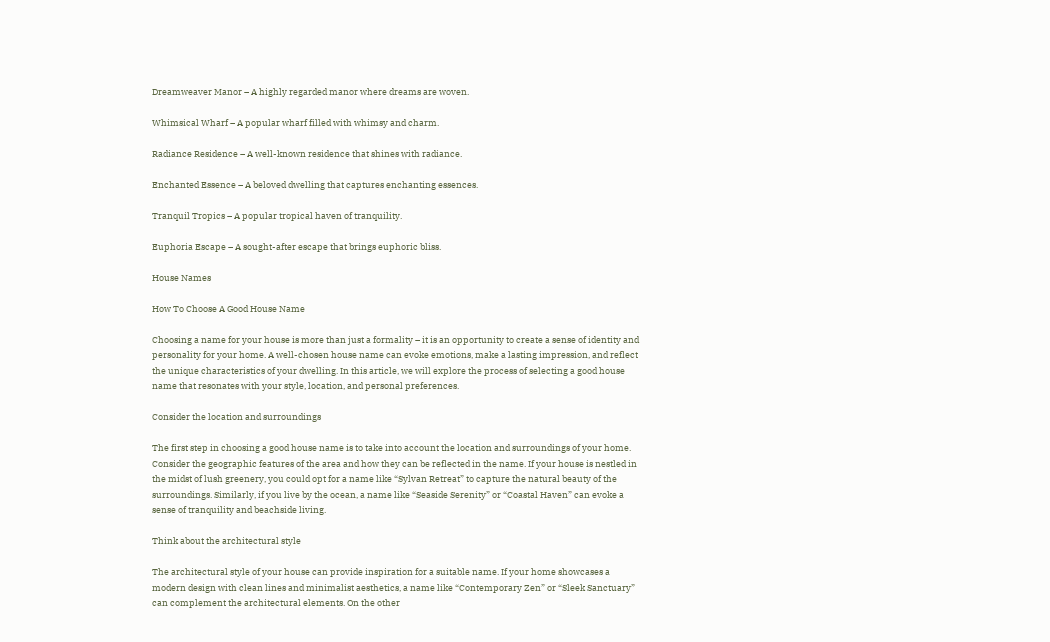Dreamweaver Manor – A highly regarded manor where dreams are woven.

Whimsical Wharf – A popular wharf filled with whimsy and charm.

Radiance Residence – A well-known residence that shines with radiance.

Enchanted Essence – A beloved dwelling that captures enchanting essences.

Tranquil Tropics – A popular tropical haven of tranquility.

Euphoria Escape – A sought-after escape that brings euphoric bliss.

House Names

How To Choose A Good House Name

Choosing a name for your house is more than just a formality – it is an opportunity to create a sense of identity and personality for your home. A well-chosen house name can evoke emotions, make a lasting impression, and reflect the unique characteristics of your dwelling. In this article, we will explore the process of selecting a good house name that resonates with your style, location, and personal preferences.

Consider the location and surroundings

The first step in choosing a good house name is to take into account the location and surroundings of your home. Consider the geographic features of the area and how they can be reflected in the name. If your house is nestled in the midst of lush greenery, you could opt for a name like “Sylvan Retreat” to capture the natural beauty of the surroundings. Similarly, if you live by the ocean, a name like “Seaside Serenity” or “Coastal Haven” can evoke a sense of tranquility and beachside living.

Think about the architectural style

The architectural style of your house can provide inspiration for a suitable name. If your home showcases a modern design with clean lines and minimalist aesthetics, a name like “Contemporary Zen” or “Sleek Sanctuary” can complement the architectural elements. On the other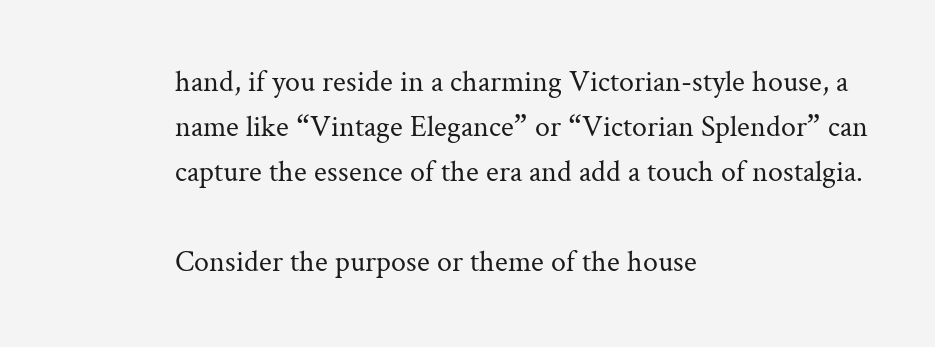hand, if you reside in a charming Victorian-style house, a name like “Vintage Elegance” or “Victorian Splendor” can capture the essence of the era and add a touch of nostalgia.

Consider the purpose or theme of the house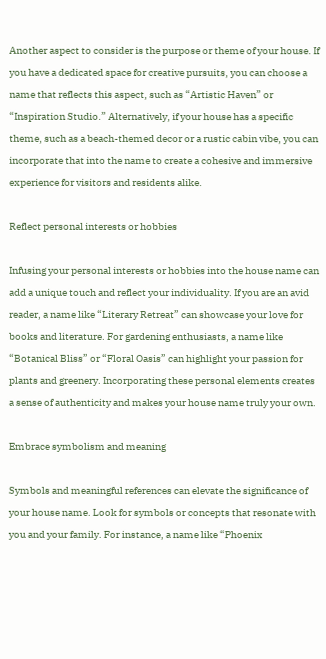Another aspect to consider is the purpose or theme of your house. If you have a dedicated space for creative pursuits, you can choose a name that reflects this aspect, such as “Artistic Haven” or “Inspiration Studio.” Alternatively, if your house has a specific theme, such as a beach-themed decor or a rustic cabin vibe, you can incorporate that into the name to create a cohesive and immersive experience for visitors and residents alike.

Reflect personal interests or hobbies

Infusing your personal interests or hobbies into the house name can add a unique touch and reflect your individuality. If you are an avid reader, a name like “Literary Retreat” can showcase your love for books and literature. For gardening enthusiasts, a name like “Botanical Bliss” or “Floral Oasis” can highlight your passion for plants and greenery. Incorporating these personal elements creates a sense of authenticity and makes your house name truly your own.

Embrace symbolism and meaning

Symbols and meaningful references can elevate the significance of your house name. Look for symbols or concepts that resonate with you and your family. For instance, a name like “Phoenix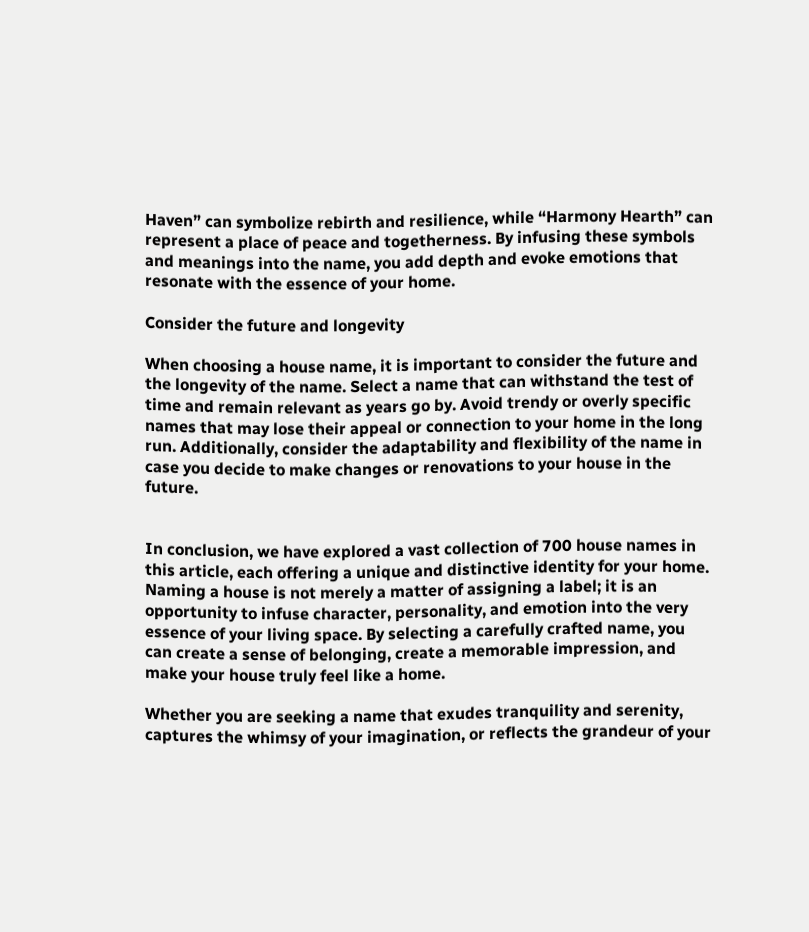Haven” can symbolize rebirth and resilience, while “Harmony Hearth” can represent a place of peace and togetherness. By infusing these symbols and meanings into the name, you add depth and evoke emotions that resonate with the essence of your home.

Consider the future and longevity

When choosing a house name, it is important to consider the future and the longevity of the name. Select a name that can withstand the test of time and remain relevant as years go by. Avoid trendy or overly specific names that may lose their appeal or connection to your home in the long run. Additionally, consider the adaptability and flexibility of the name in case you decide to make changes or renovations to your house in the future.


In conclusion, we have explored a vast collection of 700 house names in this article, each offering a unique and distinctive identity for your home. Naming a house is not merely a matter of assigning a label; it is an opportunity to infuse character, personality, and emotion into the very essence of your living space. By selecting a carefully crafted name, you can create a sense of belonging, create a memorable impression, and make your house truly feel like a home.

Whether you are seeking a name that exudes tranquility and serenity, captures the whimsy of your imagination, or reflects the grandeur of your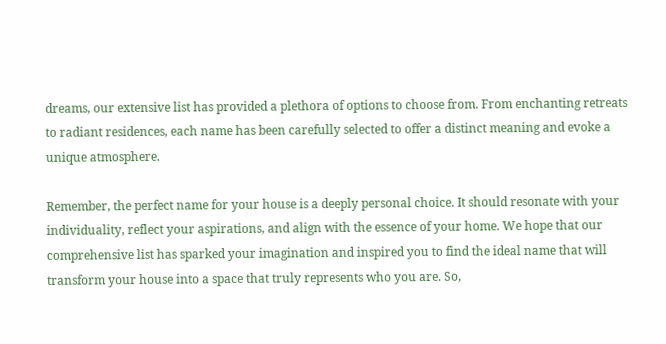dreams, our extensive list has provided a plethora of options to choose from. From enchanting retreats to radiant residences, each name has been carefully selected to offer a distinct meaning and evoke a unique atmosphere.

Remember, the perfect name for your house is a deeply personal choice. It should resonate with your individuality, reflect your aspirations, and align with the essence of your home. We hope that our comprehensive list has sparked your imagination and inspired you to find the ideal name that will transform your house into a space that truly represents who you are. So,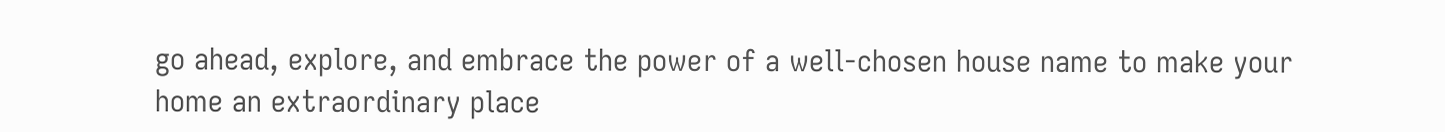go ahead, explore, and embrace the power of a well-chosen house name to make your home an extraordinary place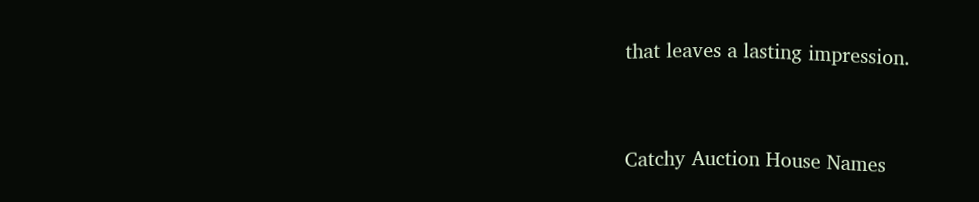that leaves a lasting impression.


Catchy Auction House Names